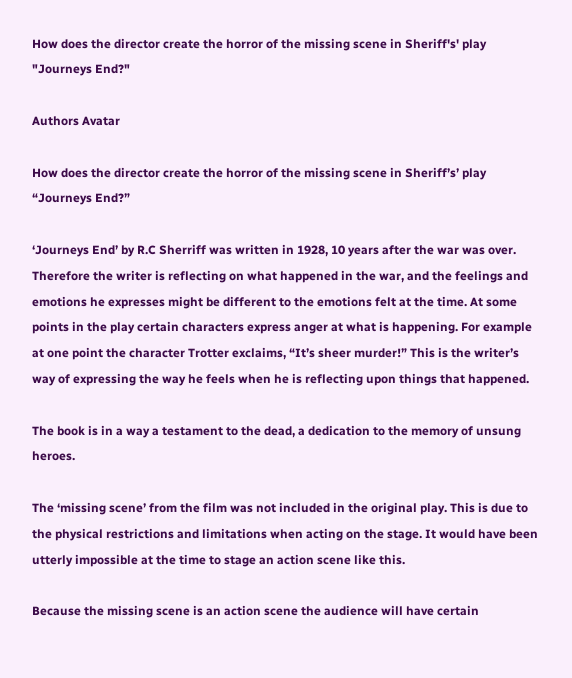How does the director create the horror of the missing scene in Sheriff's' play "Journeys End?"

Authors Avatar

How does the director create the horror of the missing scene in Sheriff’s’ play “Journeys End?”

‘Journeys End’ by R.C Sherriff was written in 1928, 10 years after the war was over. Therefore the writer is reflecting on what happened in the war, and the feelings and emotions he expresses might be different to the emotions felt at the time. At some points in the play certain characters express anger at what is happening. For example at one point the character Trotter exclaims, “It’s sheer murder!” This is the writer’s way of expressing the way he feels when he is reflecting upon things that happened.

The book is in a way a testament to the dead, a dedication to the memory of unsung heroes.

The ‘missing scene’ from the film was not included in the original play. This is due to the physical restrictions and limitations when acting on the stage. It would have been utterly impossible at the time to stage an action scene like this.

Because the missing scene is an action scene the audience will have certain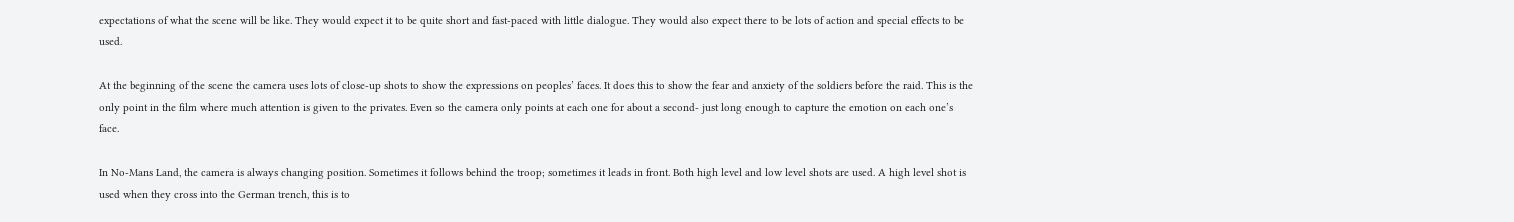expectations of what the scene will be like. They would expect it to be quite short and fast-paced with little dialogue. They would also expect there to be lots of action and special effects to be used.

At the beginning of the scene the camera uses lots of close-up shots to show the expressions on peoples’ faces. It does this to show the fear and anxiety of the soldiers before the raid. This is the only point in the film where much attention is given to the privates. Even so the camera only points at each one for about a second- just long enough to capture the emotion on each one’s face.

In No-Mans Land, the camera is always changing position. Sometimes it follows behind the troop; sometimes it leads in front. Both high level and low level shots are used. A high level shot is used when they cross into the German trench, this is to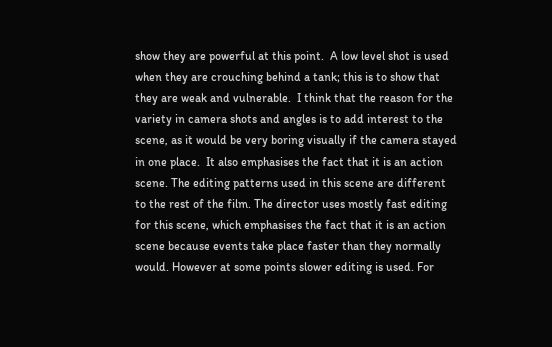show they are powerful at this point.  A low level shot is used when they are crouching behind a tank; this is to show that they are weak and vulnerable.  I think that the reason for the variety in camera shots and angles is to add interest to the scene, as it would be very boring visually if the camera stayed in one place.  It also emphasises the fact that it is an action scene. The editing patterns used in this scene are different to the rest of the film. The director uses mostly fast editing for this scene, which emphasises the fact that it is an action scene because events take place faster than they normally would. However at some points slower editing is used. For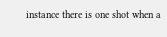instance there is one shot when a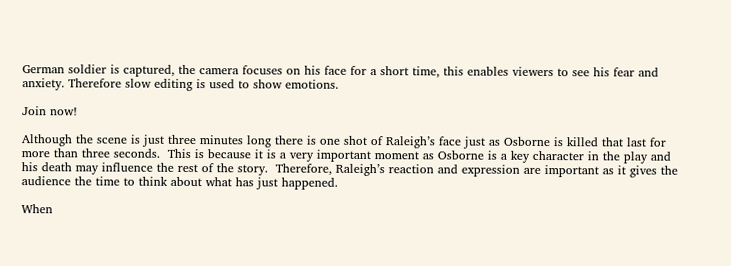German soldier is captured, the camera focuses on his face for a short time, this enables viewers to see his fear and anxiety. Therefore slow editing is used to show emotions.

Join now!

Although the scene is just three minutes long there is one shot of Raleigh’s face just as Osborne is killed that last for more than three seconds.  This is because it is a very important moment as Osborne is a key character in the play and his death may influence the rest of the story.  Therefore, Raleigh’s reaction and expression are important as it gives the audience the time to think about what has just happened.

When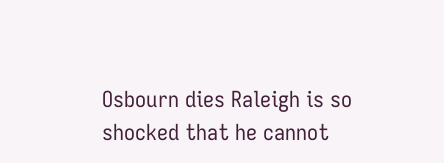Osbourn dies Raleigh is so shocked that he cannot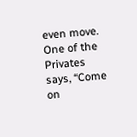even move. One of the Privates says, “Come on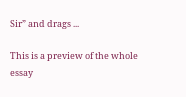Sir” and drags ...

This is a preview of the whole essay